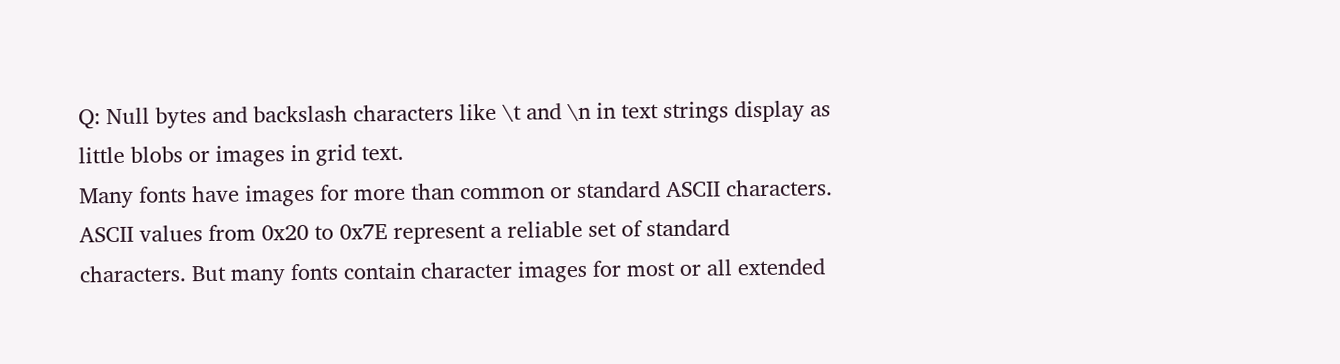Q: Null bytes and backslash characters like \t and \n in text strings display as little blobs or images in grid text.
Many fonts have images for more than common or standard ASCII characters. ASCII values from 0x20 to 0x7E represent a reliable set of standard characters. But many fonts contain character images for most or all extended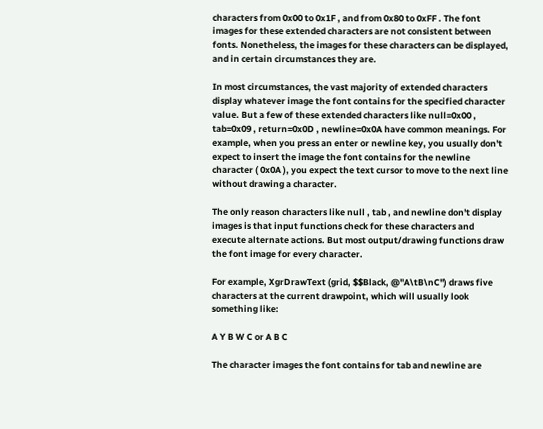characters from 0x00 to 0x1F , and from 0x80 to 0xFF . The font images for these extended characters are not consistent between fonts. Nonetheless, the images for these characters can be displayed, and in certain circumstances they are.

In most circumstances, the vast majority of extended characters display whatever image the font contains for the specified character value. But a few of these extended characters like null=0x00 , tab=0x09 , return=0x0D , newline=0x0A have common meanings. For example, when you press an enter or newline key, you usually don't expect to insert the image the font contains for the newline character ( 0x0A ), you expect the text cursor to move to the next line without drawing a character.

The only reason characters like null , tab , and newline don't display images is that input functions check for these characters and execute alternate actions. But most output/drawing functions draw the font image for every character.

For example, XgrDrawText (grid, $$Black, @"A\tB\nC") draws five characters at the current drawpoint, which will usually look something like:

A Y B W C or A B C

The character images the font contains for tab and newline are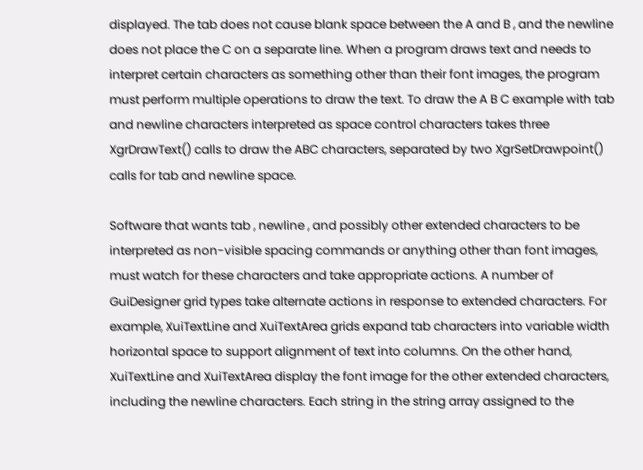displayed. The tab does not cause blank space between the A and B , and the newline does not place the C on a separate line. When a program draws text and needs to interpret certain characters as something other than their font images, the program must perform multiple operations to draw the text. To draw the A B C example with tab and newline characters interpreted as space control characters takes three XgrDrawText() calls to draw the ABC characters, separated by two XgrSetDrawpoint() calls for tab and newline space.

Software that wants tab , newline , and possibly other extended characters to be interpreted as non-visible spacing commands or anything other than font images, must watch for these characters and take appropriate actions. A number of GuiDesigner grid types take alternate actions in response to extended characters. For example, XuiTextLine and XuiTextArea grids expand tab characters into variable width horizontal space to support alignment of text into columns. On the other hand, XuiTextLine and XuiTextArea display the font image for the other extended characters, including the newline characters. Each string in the string array assigned to the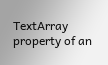TextArray property of an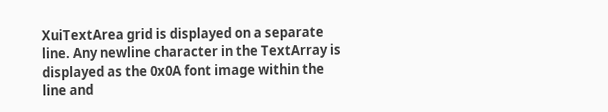XuiTextArea grid is displayed on a separate line. Any newline character in the TextArray is displayed as the 0x0A font image within the line and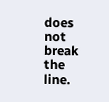does not break the line.